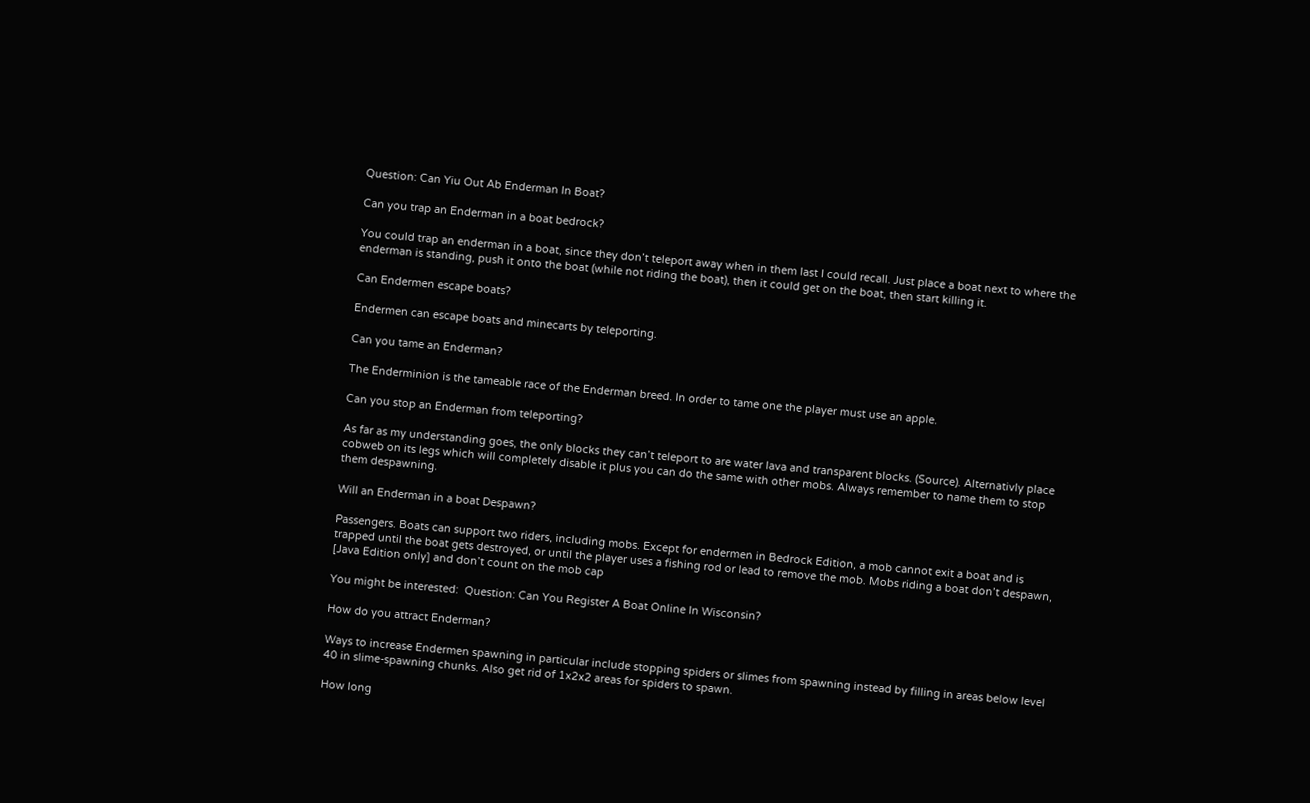Question: Can Yiu Out Ab Enderman In Boat?

Can you trap an Enderman in a boat bedrock?

You could trap an enderman in a boat, since they don’t teleport away when in them last I could recall. Just place a boat next to where the enderman is standing, push it onto the boat (while not riding the boat), then it could get on the boat, then start killing it.

Can Endermen escape boats?

Endermen can escape boats and minecarts by teleporting.

Can you tame an Enderman?

The Enderminion is the tameable race of the Enderman breed. In order to tame one the player must use an apple.

Can you stop an Enderman from teleporting?

As far as my understanding goes, the only blocks they can’t teleport to are water lava and transparent blocks. (Source). Alternativly place cobweb on its legs which will completely disable it plus you can do the same with other mobs. Always remember to name them to stop them despawning.

Will an Enderman in a boat Despawn?

Passengers. Boats can support two riders, including mobs. Except for endermen in Bedrock Edition, a mob cannot exit a boat and is trapped until the boat gets destroyed, or until the player uses a fishing rod or lead to remove the mob. Mobs riding a boat don’t despawn, [Java Edition only] and don’t count on the mob cap

You might be interested:  Question: Can You Register A Boat Online In Wisconsin?

How do you attract Enderman?

Ways to increase Endermen spawning in particular include stopping spiders or slimes from spawning instead by filling in areas below level 40 in slime-spawning chunks. Also get rid of 1x2x2 areas for spiders to spawn.

How long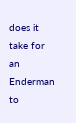does it take for an Enderman to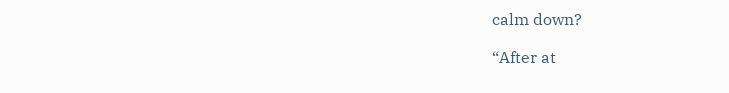calm down?

“After at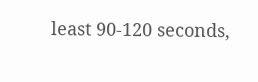least 90-120 seconds,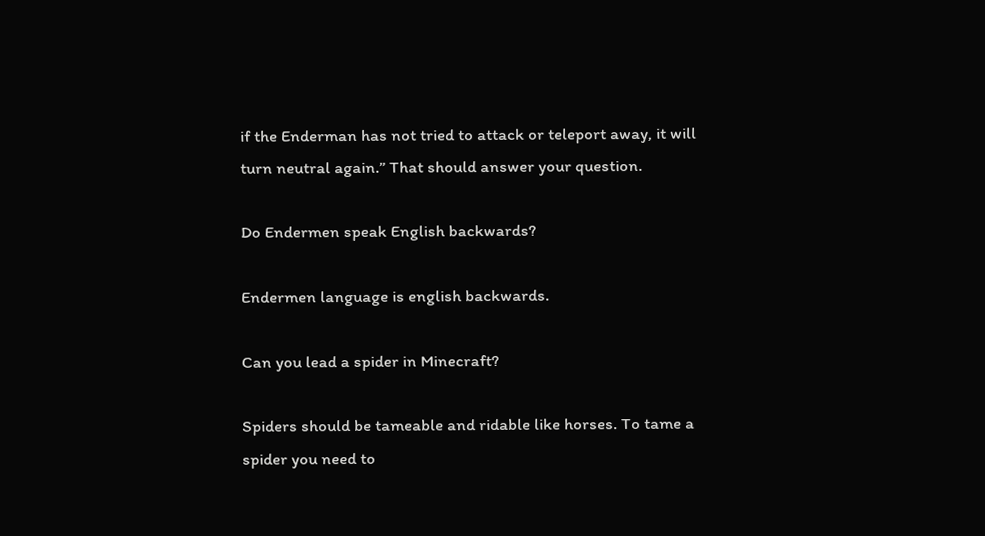if the Enderman has not tried to attack or teleport away, it will turn neutral again.” That should answer your question.

Do Endermen speak English backwards?

Endermen language is english backwards.

Can you lead a spider in Minecraft?

Spiders should be tameable and ridable like horses. To tame a spider you need to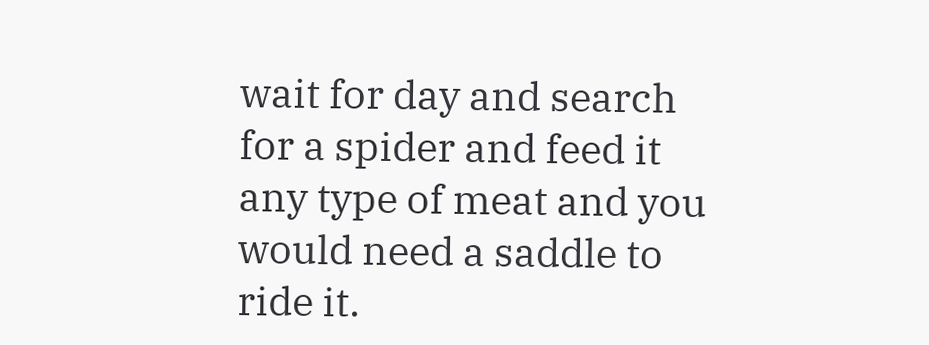wait for day and search for a spider and feed it any type of meat and you would need a saddle to ride it.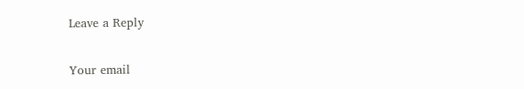Leave a Reply

Your email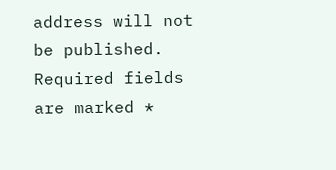address will not be published. Required fields are marked *